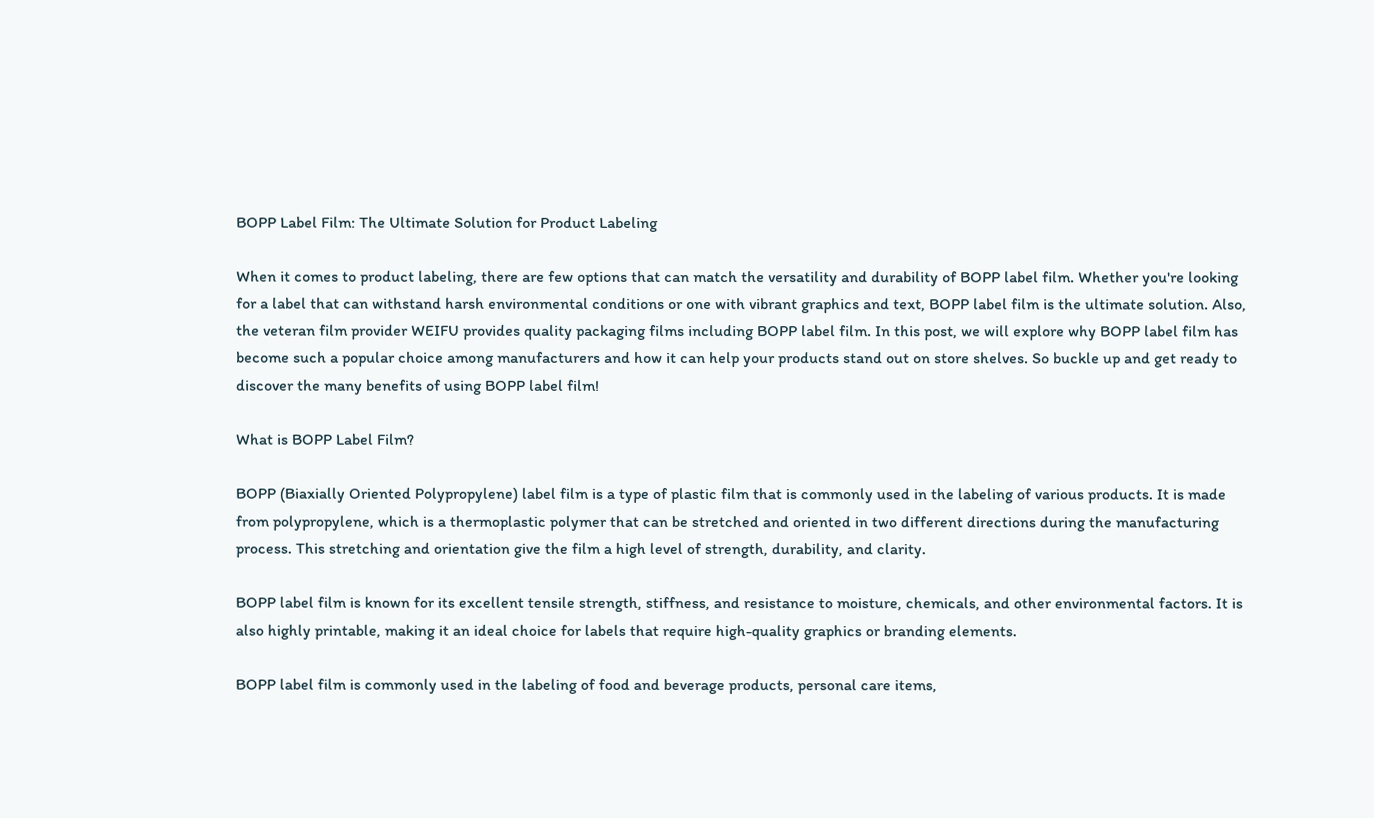BOPP Label Film: The Ultimate Solution for Product Labeling

When it comes to product labeling, there are few options that can match the versatility and durability of BOPP label film. Whether you're looking for a label that can withstand harsh environmental conditions or one with vibrant graphics and text, BOPP label film is the ultimate solution. Also, the veteran film provider WEIFU provides quality packaging films including BOPP label film. In this post, we will explore why BOPP label film has become such a popular choice among manufacturers and how it can help your products stand out on store shelves. So buckle up and get ready to discover the many benefits of using BOPP label film!

What is BOPP Label Film?

BOPP (Biaxially Oriented Polypropylene) label film is a type of plastic film that is commonly used in the labeling of various products. It is made from polypropylene, which is a thermoplastic polymer that can be stretched and oriented in two different directions during the manufacturing process. This stretching and orientation give the film a high level of strength, durability, and clarity.

BOPP label film is known for its excellent tensile strength, stiffness, and resistance to moisture, chemicals, and other environmental factors. It is also highly printable, making it an ideal choice for labels that require high-quality graphics or branding elements.

BOPP label film is commonly used in the labeling of food and beverage products, personal care items,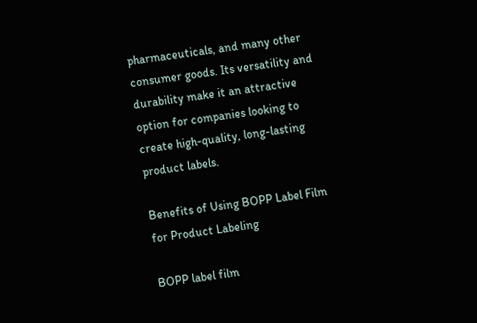pharmaceuticals, and many other consumer goods. Its versatility and durability make it an attractive option for companies looking to create high-quality, long-lasting product labels.

Benefits of Using BOPP Label Film for Product Labeling

BOPP label film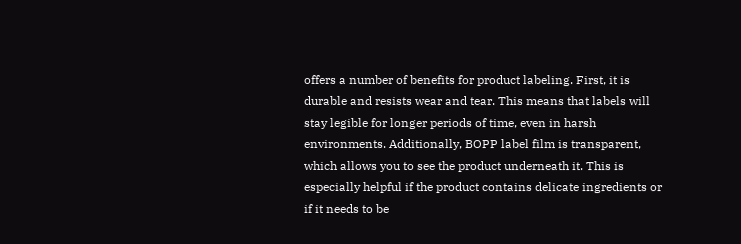offers a number of benefits for product labeling. First, it is durable and resists wear and tear. This means that labels will stay legible for longer periods of time, even in harsh environments. Additionally, BOPP label film is transparent, which allows you to see the product underneath it. This is especially helpful if the product contains delicate ingredients or if it needs to be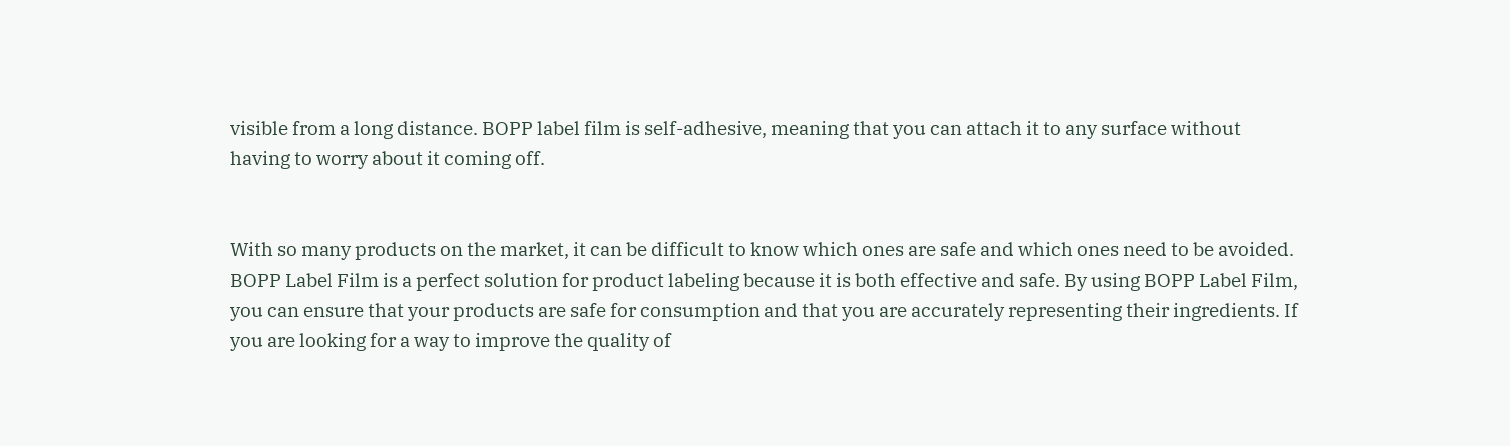visible from a long distance. BOPP label film is self-adhesive, meaning that you can attach it to any surface without having to worry about it coming off.


With so many products on the market, it can be difficult to know which ones are safe and which ones need to be avoided. BOPP Label Film is a perfect solution for product labeling because it is both effective and safe. By using BOPP Label Film, you can ensure that your products are safe for consumption and that you are accurately representing their ingredients. If you are looking for a way to improve the quality of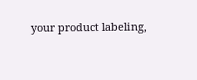your product labeling,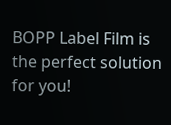BOPP Label Film is the perfect solution for you!